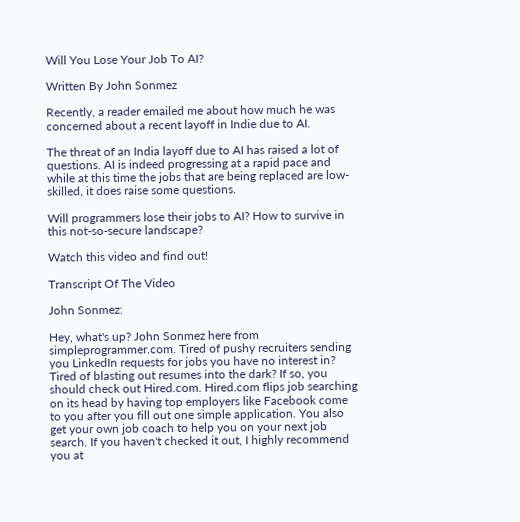Will You Lose Your Job To AI?

Written By John Sonmez

Recently, a reader emailed me about how much he was concerned about a recent layoff in Indie due to AI.

The threat of an India layoff due to AI has raised a lot of questions. AI is indeed progressing at a rapid pace and while at this time the jobs that are being replaced are low-skilled, it does raise some questions.

Will programmers lose their jobs to AI? How to survive in this not-so-secure landscape?

Watch this video and find out!

Transcript Of The Video

John Sonmez:

Hey, what's up? John Sonmez here from simpleprogrammer.com. Tired of pushy recruiters sending you LinkedIn requests for jobs you have no interest in? Tired of blasting out resumes into the dark? If so, you should check out Hired.com. Hired.com flips job searching on its head by having top employers like Facebook come to you after you fill out one simple application. You also get your own job coach to help you on your next job search. If you haven't checked it out, I highly recommend you at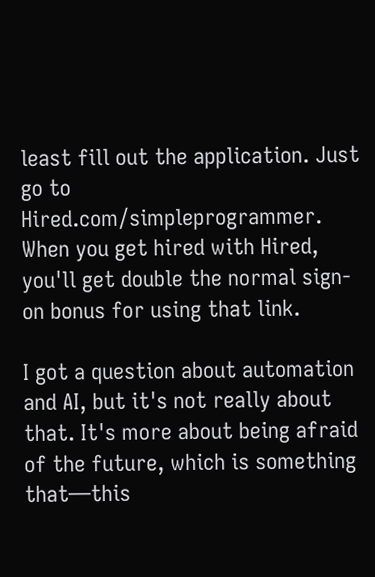least fill out the application. Just go to Hired.com/simpleprogrammer. When you get hired with Hired, you'll get double the normal sign-on bonus for using that link.

I got a question about automation and AI, but it's not really about that. It's more about being afraid of the future, which is something that—this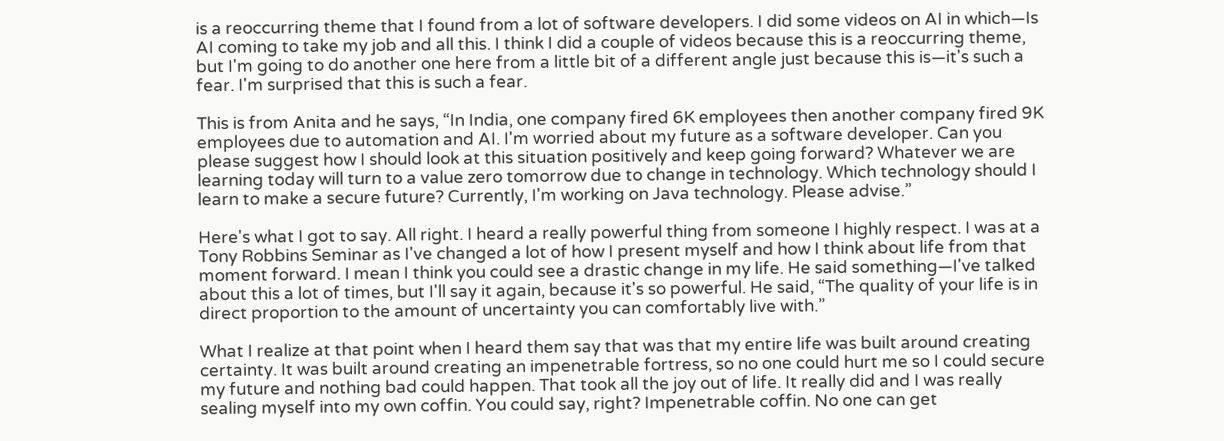is a reoccurring theme that I found from a lot of software developers. I did some videos on AI in which—Is AI coming to take my job and all this. I think I did a couple of videos because this is a reoccurring theme, but I'm going to do another one here from a little bit of a different angle just because this is—it's such a fear. I'm surprised that this is such a fear.

This is from Anita and he says, “In India, one company fired 6K employees then another company fired 9K employees due to automation and AI. I'm worried about my future as a software developer. Can you please suggest how I should look at this situation positively and keep going forward? Whatever we are learning today will turn to a value zero tomorrow due to change in technology. Which technology should I learn to make a secure future? Currently, I'm working on Java technology. Please advise.”

Here's what I got to say. All right. I heard a really powerful thing from someone I highly respect. I was at a Tony Robbins Seminar as I've changed a lot of how I present myself and how I think about life from that moment forward. I mean I think you could see a drastic change in my life. He said something—I've talked about this a lot of times, but I'll say it again, because it's so powerful. He said, “The quality of your life is in direct proportion to the amount of uncertainty you can comfortably live with.”

What I realize at that point when I heard them say that was that my entire life was built around creating certainty. It was built around creating an impenetrable fortress, so no one could hurt me so I could secure my future and nothing bad could happen. That took all the joy out of life. It really did and I was really sealing myself into my own coffin. You could say, right? Impenetrable coffin. No one can get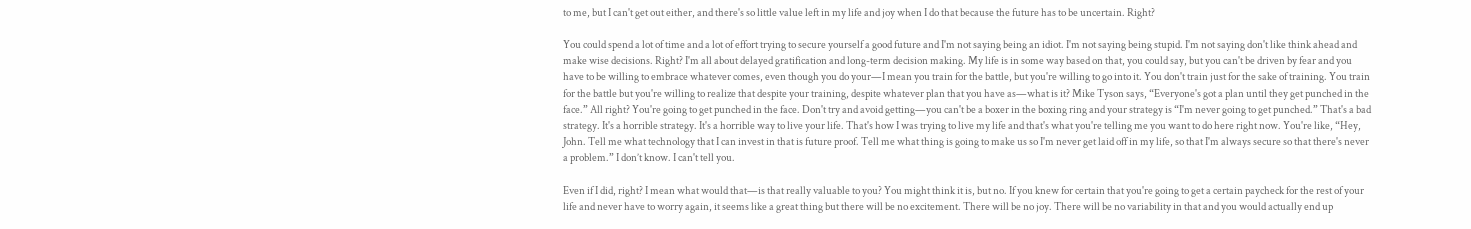to me, but I can't get out either, and there's so little value left in my life and joy when I do that because the future has to be uncertain. Right?

You could spend a lot of time and a lot of effort trying to secure yourself a good future and I'm not saying being an idiot. I'm not saying being stupid. I'm not saying don't like think ahead and make wise decisions. Right? I'm all about delayed gratification and long-term decision making. My life is in some way based on that, you could say, but you can't be driven by fear and you have to be willing to embrace whatever comes, even though you do your—I mean you train for the battle, but you're willing to go into it. You don't train just for the sake of training. You train for the battle but you're willing to realize that despite your training, despite whatever plan that you have as—what is it? Mike Tyson says, “Everyone's got a plan until they get punched in the face.” All right? You're going to get punched in the face. Don't try and avoid getting—you can't be a boxer in the boxing ring and your strategy is “I'm never going to get punched.” That's a bad strategy. It's a horrible strategy. It's a horrible way to live your life. That's how I was trying to live my life and that's what you're telling me you want to do here right now. You're like, “Hey, John. Tell me what technology that I can invest in that is future proof. Tell me what thing is going to make us so I'm never get laid off in my life, so that I'm always secure so that there's never a problem.” I don’t know. I can't tell you.

Even if I did, right? I mean what would that—is that really valuable to you? You might think it is, but no. If you knew for certain that you're going to get a certain paycheck for the rest of your life and never have to worry again, it seems like a great thing but there will be no excitement. There will be no joy. There will be no variability in that and you would actually end up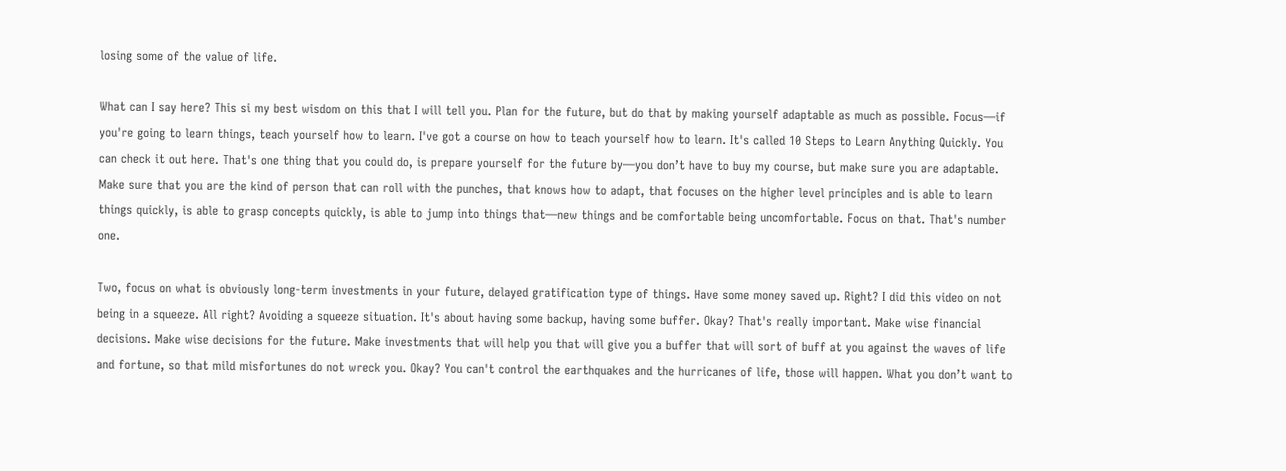losing some of the value of life.

What can I say here? This si my best wisdom on this that I will tell you. Plan for the future, but do that by making yourself adaptable as much as possible. Focus—if you're going to learn things, teach yourself how to learn. I've got a course on how to teach yourself how to learn. It's called 10 Steps to Learn Anything Quickly. You can check it out here. That's one thing that you could do, is prepare yourself for the future by—you don’t have to buy my course, but make sure you are adaptable. Make sure that you are the kind of person that can roll with the punches, that knows how to adapt, that focuses on the higher level principles and is able to learn things quickly, is able to grasp concepts quickly, is able to jump into things that—new things and be comfortable being uncomfortable. Focus on that. That's number one.

Two, focus on what is obviously long-term investments in your future, delayed gratification type of things. Have some money saved up. Right? I did this video on not being in a squeeze. All right? Avoiding a squeeze situation. It's about having some backup, having some buffer. Okay? That's really important. Make wise financial decisions. Make wise decisions for the future. Make investments that will help you that will give you a buffer that will sort of buff at you against the waves of life and fortune, so that mild misfortunes do not wreck you. Okay? You can't control the earthquakes and the hurricanes of life, those will happen. What you don’t want to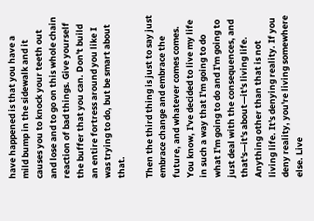have happened is that you have a mild bump in the sidewalk and it causes you to knock your teeth out and lose and to go on this whole chain reaction of bad things. Give yourself the buffer that you can. Don't build an entire fortress around you like I was trying to do, but be smart about that.

Then the third thing is just to say just embrace change and embrace the future, and whatever comes comes. You know, I've decided to live my life in such a way that I'm going to do what I'm going to do and I'm going to just deal with the consequences, and that's—it's about—it's living life. Anything other than that is not living life. It's denying reality. If you deny reality, you're living somewhere else. Live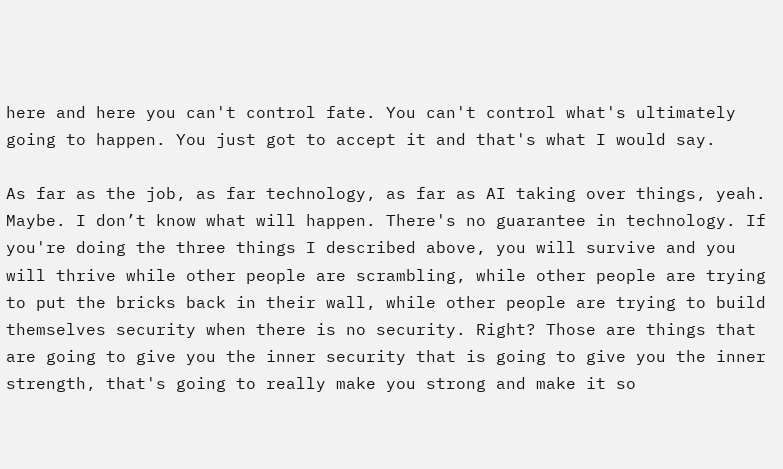here and here you can't control fate. You can't control what's ultimately going to happen. You just got to accept it and that's what I would say.

As far as the job, as far technology, as far as AI taking over things, yeah. Maybe. I don’t know what will happen. There's no guarantee in technology. If you're doing the three things I described above, you will survive and you will thrive while other people are scrambling, while other people are trying to put the bricks back in their wall, while other people are trying to build themselves security when there is no security. Right? Those are things that are going to give you the inner security that is going to give you the inner strength, that's going to really make you strong and make it so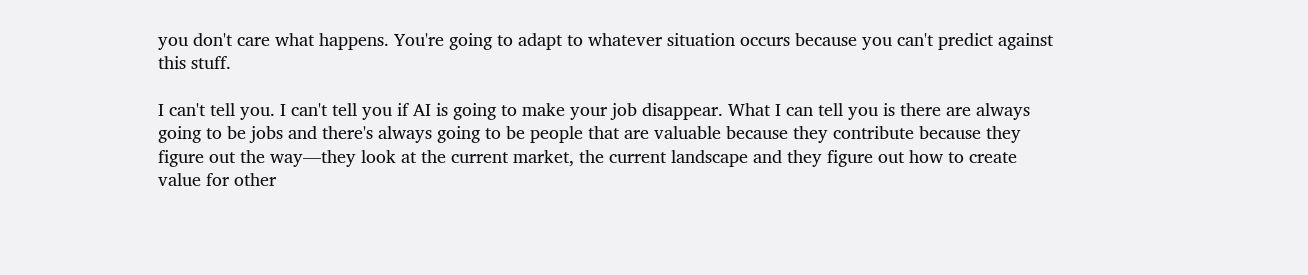you don't care what happens. You're going to adapt to whatever situation occurs because you can't predict against this stuff.

I can't tell you. I can't tell you if AI is going to make your job disappear. What I can tell you is there are always going to be jobs and there's always going to be people that are valuable because they contribute because they figure out the way—they look at the current market, the current landscape and they figure out how to create value for other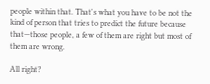people within that. That's what you have to be not the kind of person that tries to predict the future because that—those people, a few of them are right but most of them are wrong.

All right?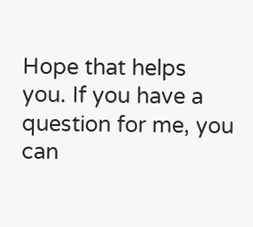Hope that helps you. If you have a question for me, you can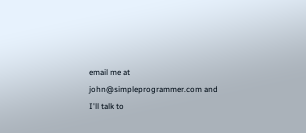email me at john@simpleprogrammer.com and I'll talk to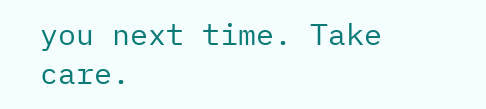you next time. Take care.